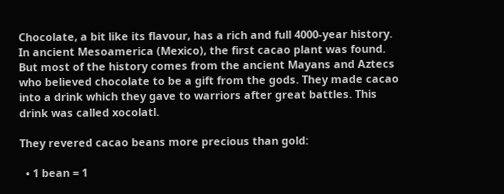Chocolate, a bit like its flavour, has a rich and full 4000-year history. In ancient Mesoamerica (Mexico), the first cacao plant was found. But most of the history comes from the ancient Mayans and Aztecs who believed chocolate to be a gift from the gods. They made cacao into a drink which they gave to warriors after great battles. This drink was called xocolatl.

They revered cacao beans more precious than gold:

  • 1 bean = 1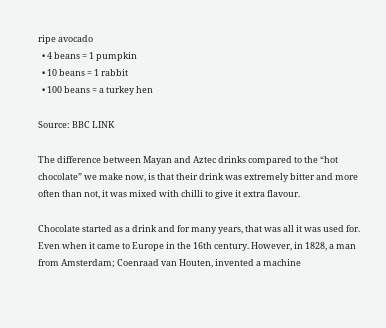ripe avocado
  • 4 beans = 1 pumpkin
  • 10 beans = 1 rabbit
  • 100 beans = a turkey hen

Source: BBC LINK

The difference between Mayan and Aztec drinks compared to the “hot chocolate” we make now, is that their drink was extremely bitter and more often than not, it was mixed with chilli to give it extra flavour.

Chocolate started as a drink and for many years, that was all it was used for. Even when it came to Europe in the 16th century. However, in 1828, a man from Amsterdam; Coenraad van Houten, invented a machine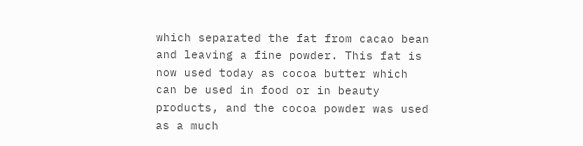which separated the fat from cacao bean and leaving a fine powder. This fat is now used today as cocoa butter which can be used in food or in beauty products, and the cocoa powder was used as a much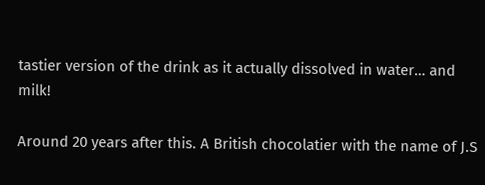tastier version of the drink as it actually dissolved in water… and milk!

Around 20 years after this. A British chocolatier with the name of J.S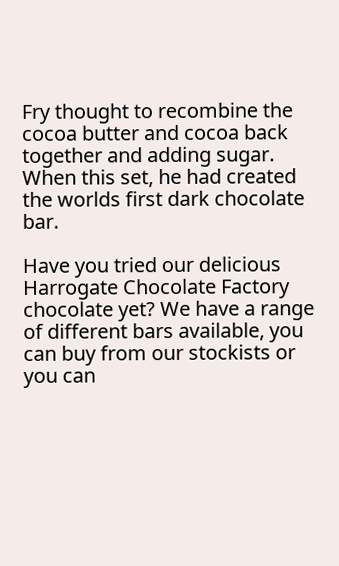Fry thought to recombine the cocoa butter and cocoa back together and adding sugar. When this set, he had created the worlds first dark chocolate bar.

Have you tried our delicious Harrogate Chocolate Factory chocolate yet? We have a range of different bars available, you can buy from our stockists or you can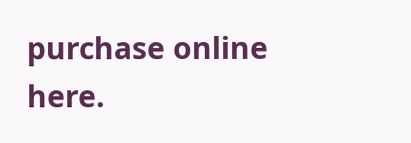purchase online here.